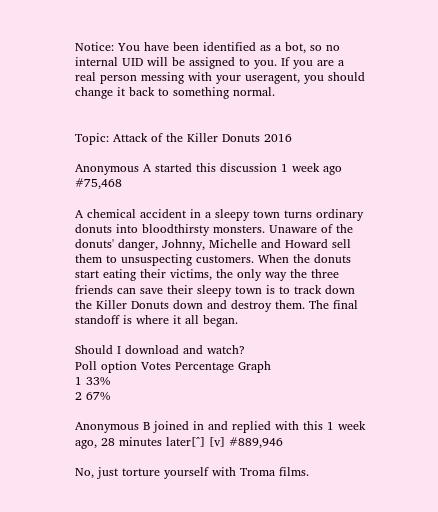Notice: You have been identified as a bot, so no internal UID will be assigned to you. If you are a real person messing with your useragent, you should change it back to something normal.


Topic: Attack of the Killer Donuts 2016

Anonymous A started this discussion 1 week ago #75,468

A chemical accident in a sleepy town turns ordinary donuts into bloodthirsty monsters. Unaware of the donuts' danger, Johnny, Michelle and Howard sell them to unsuspecting customers. When the donuts start eating their victims, the only way the three friends can save their sleepy town is to track down the Killer Donuts down and destroy them. The final standoff is where it all began.

Should I download and watch?
Poll option Votes Percentage Graph
1 33%
2 67%

Anonymous B joined in and replied with this 1 week ago, 28 minutes later[^] [v] #889,946

No, just torture yourself with Troma films.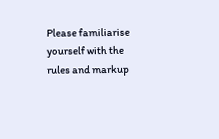Please familiarise yourself with the rules and markup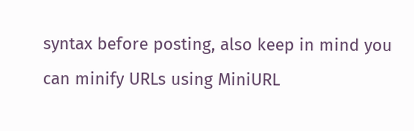syntax before posting, also keep in mind you can minify URLs using MiniURL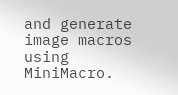and generate image macros using MiniMacro.